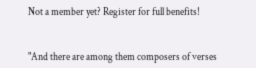Not a member yet? Register for full benefits!


"And there are among them composers of verses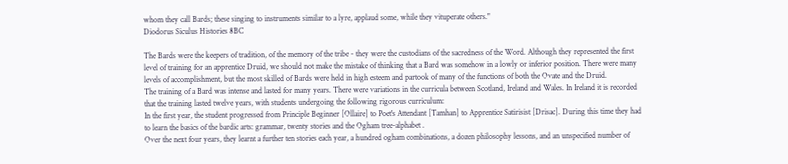whom they call Bards; these singing to instruments similar to a lyre, applaud some, while they vituperate others."
Diodorus Siculus Histories 8BC

The Bards were the keepers of tradition, of the memory of the tribe - they were the custodians of the sacredness of the Word. Although they represented the first level of training for an apprentice Druid, we should not make the mistake of thinking that a Bard was somehow in a lowly or inferior position. There were many levels of accomplishment, but the most skilled of Bards were held in high esteem and partook of many of the functions of both the Ovate and the Druid.
The training of a Bard was intense and lasted for many years. There were variations in the curricula between Scotland, Ireland and Wales. In Ireland it is recorded that the training lasted twelve years, with students undergoing the following rigorous curriculum:
In the first year, the student progressed from Principle Beginner [Ollaire] to Poet's Attendant [Tamhan] to Apprentice Satirisist [Drisac]. During this time they had to learn the basics of the bardic arts: grammar, twenty stories and the Ogham tree-alphabet .
Over the next four years, they learnt a further ten stories each year, a hundred ogham combinations, a dozen philosophy lessons, and an unspecified number of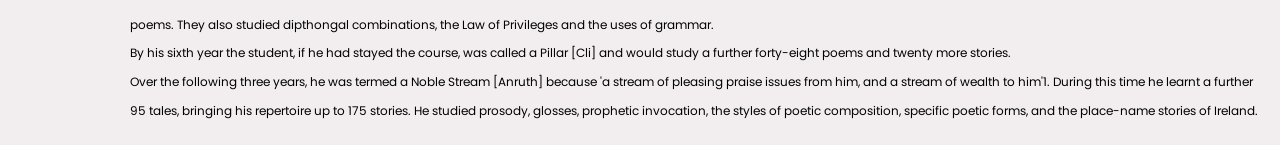poems. They also studied dipthongal combinations, the Law of Privileges and the uses of grammar.
By his sixth year the student, if he had stayed the course, was called a Pillar [Cli] and would study a further forty-eight poems and twenty more stories.
Over the following three years, he was termed a Noble Stream [Anruth] because 'a stream of pleasing praise issues from him, and a stream of wealth to him'1. During this time he learnt a further 95 tales, bringing his repertoire up to 175 stories. He studied prosody, glosses, prophetic invocation, the styles of poetic composition, specific poetic forms, and the place-name stories of Ireland.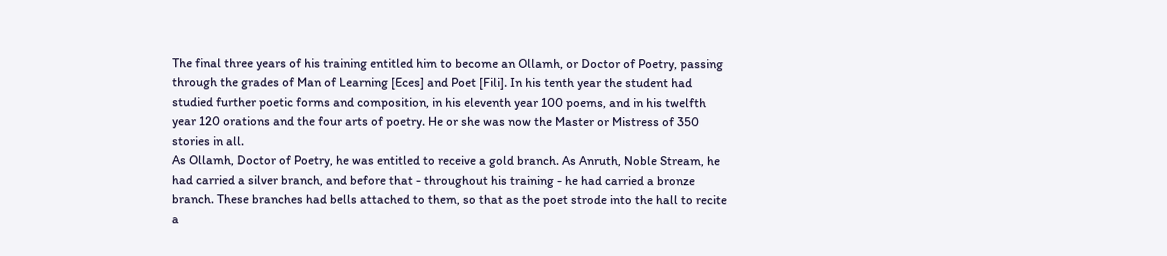The final three years of his training entitled him to become an Ollamh, or Doctor of Poetry, passing through the grades of Man of Learning [Eces] and Poet [Fili]. In his tenth year the student had studied further poetic forms and composition, in his eleventh year 100 poems, and in his twelfth year 120 orations and the four arts of poetry. He or she was now the Master or Mistress of 350 stories in all.
As Ollamh, Doctor of Poetry, he was entitled to receive a gold branch. As Anruth, Noble Stream, he had carried a silver branch, and before that - throughout his training - he had carried a bronze branch. These branches had bells attached to them, so that as the poet strode into the hall to recite a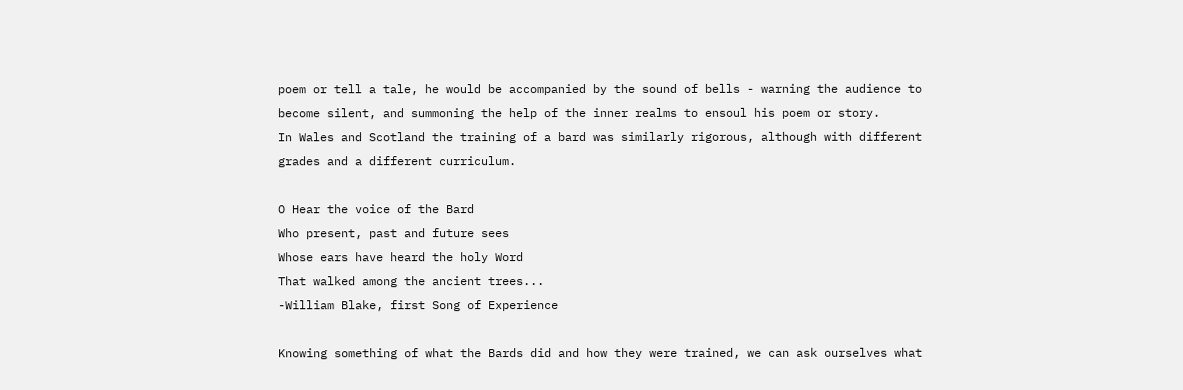poem or tell a tale, he would be accompanied by the sound of bells - warning the audience to become silent, and summoning the help of the inner realms to ensoul his poem or story.
In Wales and Scotland the training of a bard was similarly rigorous, although with different grades and a different curriculum.

O Hear the voice of the Bard
Who present, past and future sees
Whose ears have heard the holy Word
That walked among the ancient trees...
-William Blake, first Song of Experience

Knowing something of what the Bards did and how they were trained, we can ask ourselves what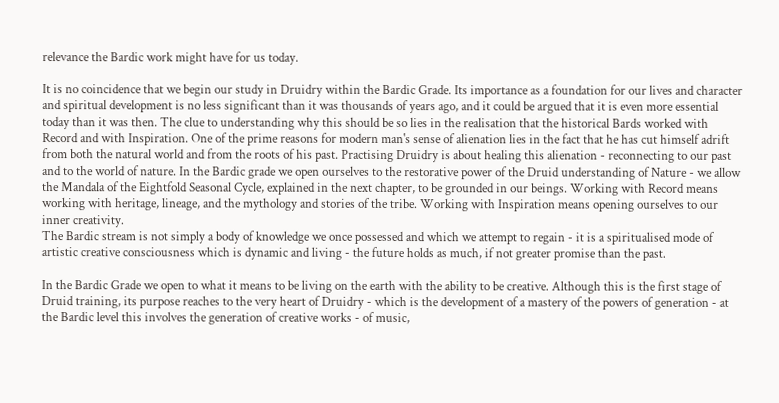relevance the Bardic work might have for us today.

It is no coincidence that we begin our study in Druidry within the Bardic Grade. Its importance as a foundation for our lives and character and spiritual development is no less significant than it was thousands of years ago, and it could be argued that it is even more essential today than it was then. The clue to understanding why this should be so lies in the realisation that the historical Bards worked with Record and with Inspiration. One of the prime reasons for modern man's sense of alienation lies in the fact that he has cut himself adrift from both the natural world and from the roots of his past. Practising Druidry is about healing this alienation - reconnecting to our past and to the world of nature. In the Bardic grade we open ourselves to the restorative power of the Druid understanding of Nature - we allow the Mandala of the Eightfold Seasonal Cycle, explained in the next chapter, to be grounded in our beings. Working with Record means working with heritage, lineage, and the mythology and stories of the tribe. Working with Inspiration means opening ourselves to our inner creativity.
The Bardic stream is not simply a body of knowledge we once possessed and which we attempt to regain - it is a spiritualised mode of artistic creative consciousness which is dynamic and living - the future holds as much, if not greater promise than the past.

In the Bardic Grade we open to what it means to be living on the earth with the ability to be creative. Although this is the first stage of Druid training, its purpose reaches to the very heart of Druidry - which is the development of a mastery of the powers of generation - at the Bardic level this involves the generation of creative works - of music,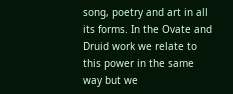song, poetry and art in all its forms. In the Ovate and Druid work we relate to this power in the same way but we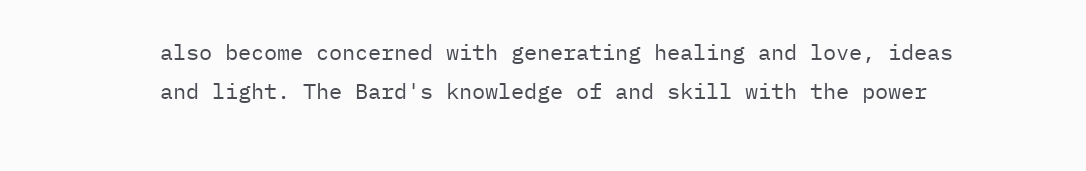also become concerned with generating healing and love, ideas and light. The Bard's knowledge of and skill with the power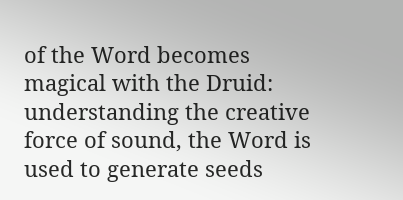of the Word becomes magical with the Druid: understanding the creative force of sound, the Word is used to generate seeds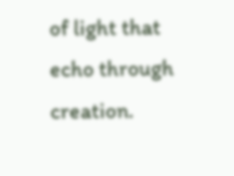of light that echo through creation.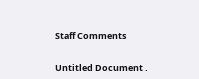Staff Comments


Untitled Document .